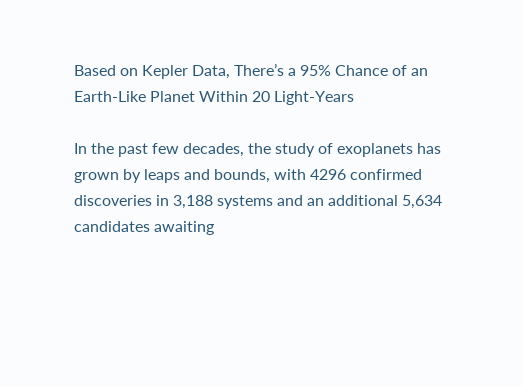Based on Kepler Data, There’s a 95% Chance of an Earth-Like Planet Within 20 Light-Years

In the past few decades, the study of exoplanets has grown by leaps and bounds, with 4296 confirmed discoveries in 3,188 systems and an additional 5,634 candidates awaiting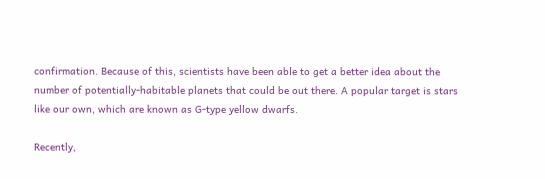confirmation. Because of this, scientists have been able to get a better idea about the number of potentially-habitable planets that could be out there. A popular target is stars like our own, which are known as G-type yellow dwarfs.

Recently,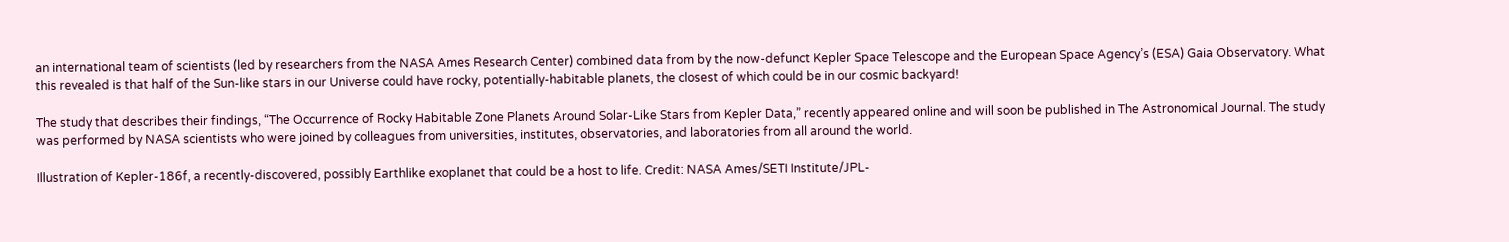an international team of scientists (led by researchers from the NASA Ames Research Center) combined data from by the now-defunct Kepler Space Telescope and the European Space Agency’s (ESA) Gaia Observatory. What this revealed is that half of the Sun-like stars in our Universe could have rocky, potentially-habitable planets, the closest of which could be in our cosmic backyard!

The study that describes their findings, “The Occurrence of Rocky Habitable Zone Planets Around Solar-Like Stars from Kepler Data,” recently appeared online and will soon be published in The Astronomical Journal. The study was performed by NASA scientists who were joined by colleagues from universities, institutes, observatories, and laboratories from all around the world.

Illustration of Kepler-186f, a recently-discovered, possibly Earthlike exoplanet that could be a host to life. Credit: NASA Ames/SETI Institute/JPL-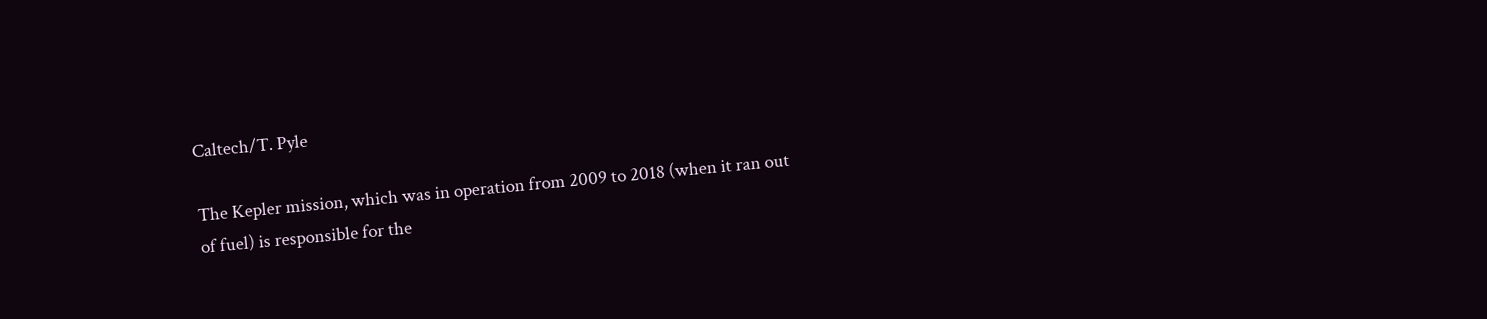Caltech/T. Pyle

The Kepler mission, which was in operation from 2009 to 2018 (when it ran out of fuel) is responsible for the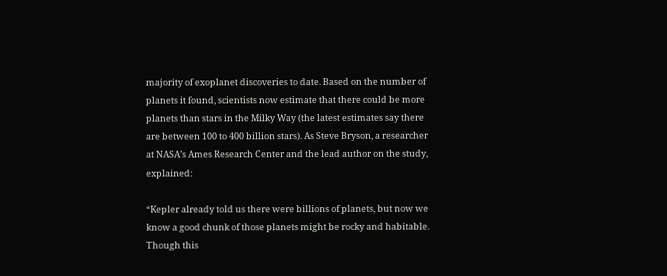majority of exoplanet discoveries to date. Based on the number of planets it found, scientists now estimate that there could be more planets than stars in the Milky Way (the latest estimates say there are between 100 to 400 billion stars). As Steve Bryson, a researcher at NASA’s Ames Research Center and the lead author on the study, explained:

“Kepler already told us there were billions of planets, but now we know a good chunk of those planets might be rocky and habitable. Though this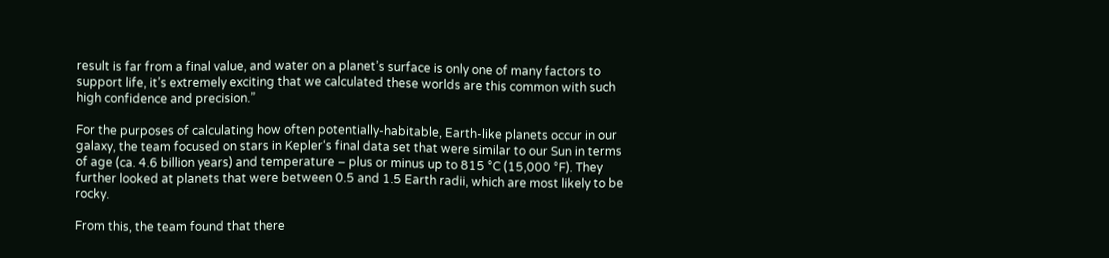result is far from a final value, and water on a planet’s surface is only one of many factors to support life, it’s extremely exciting that we calculated these worlds are this common with such high confidence and precision.”

For the purposes of calculating how often potentially-habitable, Earth-like planets occur in our galaxy, the team focused on stars in Kepler‘s final data set that were similar to our Sun in terms of age (ca. 4.6 billion years) and temperature – plus or minus up to 815 °C (15,000 °F). They further looked at planets that were between 0.5 and 1.5 Earth radii, which are most likely to be rocky.

From this, the team found that there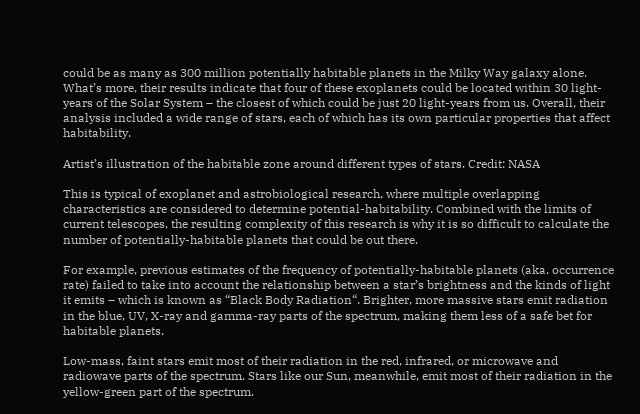could be as many as 300 million potentially habitable planets in the Milky Way galaxy alone. What’s more, their results indicate that four of these exoplanets could be located within 30 light-years of the Solar System – the closest of which could be just 20 light-years from us. Overall, their analysis included a wide range of stars, each of which has its own particular properties that affect habitability.

Artist’s illustration of the habitable zone around different types of stars. Credit: NASA

This is typical of exoplanet and astrobiological research, where multiple overlapping characteristics are considered to determine potential-habitability. Combined with the limits of current telescopes, the resulting complexity of this research is why it is so difficult to calculate the number of potentially-habitable planets that could be out there.

For example, previous estimates of the frequency of potentially-habitable planets (aka. occurrence rate) failed to take into account the relationship between a star’s brightness and the kinds of light it emits – which is known as “Black Body Radiation“. Brighter, more massive stars emit radiation in the blue, UV, X-ray and gamma-ray parts of the spectrum, making them less of a safe bet for habitable planets.

Low-mass, faint stars emit most of their radiation in the red, infrared, or microwave and radiowave parts of the spectrum. Stars like our Sun, meanwhile, emit most of their radiation in the yellow-green part of the spectrum.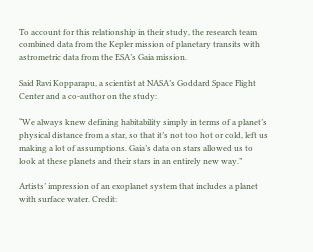To account for this relationship in their study, the research team combined data from the Kepler mission of planetary transits with astrometric data from the ESA’s Gaia mission.

Said Ravi Kopparapu, a scientist at NASA’s Goddard Space Flight Center and a co-author on the study:

“We always knew defining habitability simply in terms of a planet’s physical distance from a star, so that it’s not too hot or cold, left us making a lot of assumptions. Gaia’s data on stars allowed us to look at these planets and their stars in an entirely new way.”

Artists’ impression of an exoplanet system that includes a planet with surface water. Credit: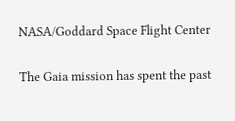NASA/Goddard Space Flight Center

The Gaia mission has spent the past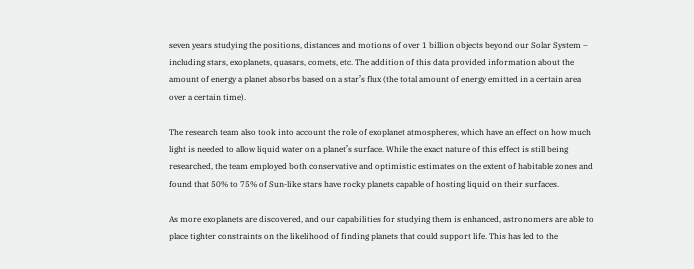seven years studying the positions, distances and motions of over 1 billion objects beyond our Solar System – including stars, exoplanets, quasars, comets, etc. The addition of this data provided information about the amount of energy a planet absorbs based on a star’s flux (the total amount of energy emitted in a certain area over a certain time).

The research team also took into account the role of exoplanet atmospheres, which have an effect on how much light is needed to allow liquid water on a planet’s surface. While the exact nature of this effect is still being researched, the team employed both conservative and optimistic estimates on the extent of habitable zones and found that 50% to 75% of Sun-like stars have rocky planets capable of hosting liquid on their surfaces.

As more exoplanets are discovered, and our capabilities for studying them is enhanced, astronomers are able to place tighter constraints on the likelihood of finding planets that could support life. This has led to the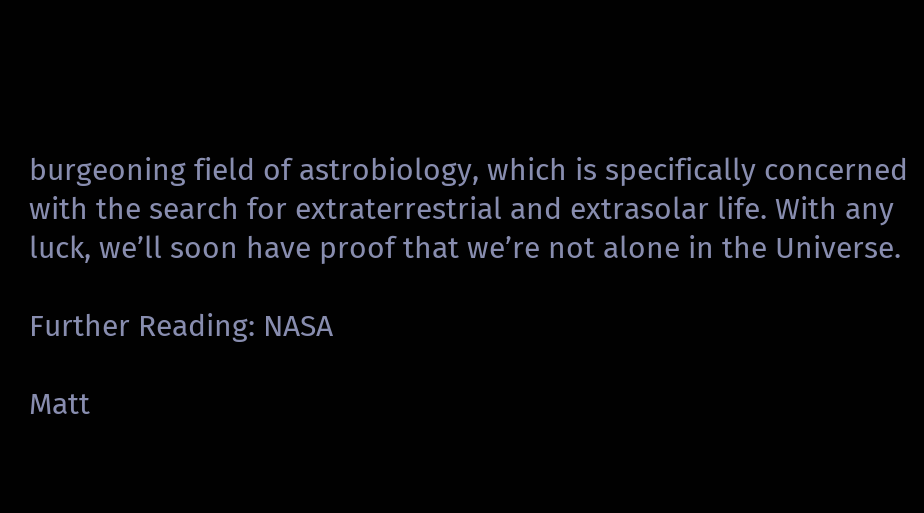burgeoning field of astrobiology, which is specifically concerned with the search for extraterrestrial and extrasolar life. With any luck, we’ll soon have proof that we’re not alone in the Universe.

Further Reading: NASA

Matt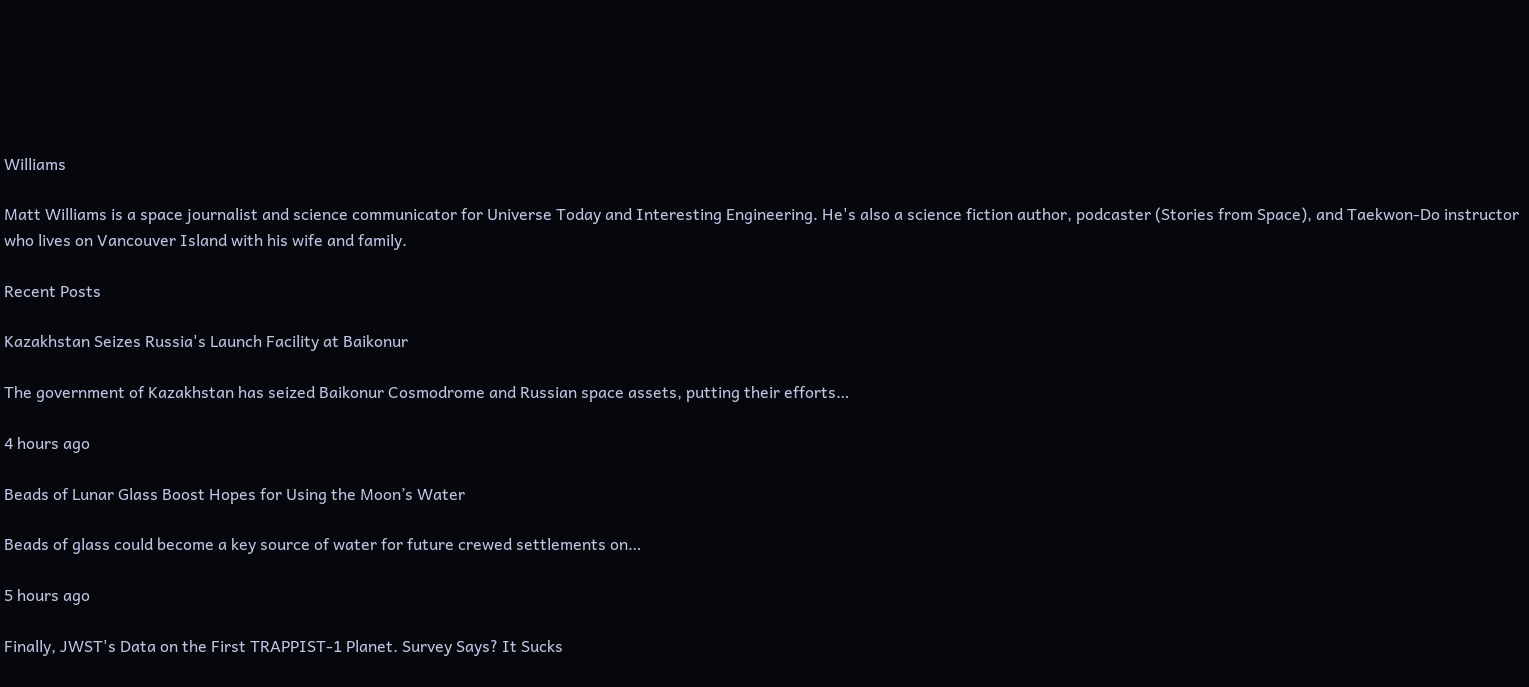Williams

Matt Williams is a space journalist and science communicator for Universe Today and Interesting Engineering. He's also a science fiction author, podcaster (Stories from Space), and Taekwon-Do instructor who lives on Vancouver Island with his wife and family.

Recent Posts

Kazakhstan Seizes Russia's Launch Facility at Baikonur

The government of Kazakhstan has seized Baikonur Cosmodrome and Russian space assets, putting their efforts…

4 hours ago

Beads of Lunar Glass Boost Hopes for Using the Moon’s Water

Beads of glass could become a key source of water for future crewed settlements on…

5 hours ago

Finally, JWST's Data on the First TRAPPIST-1 Planet. Survey Says? It Sucks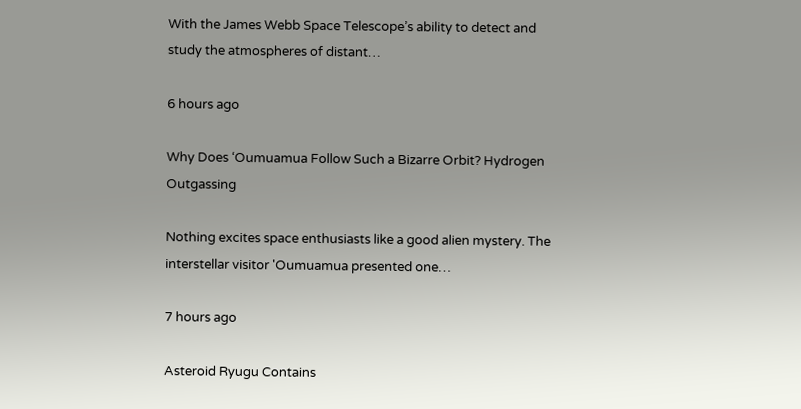With the James Webb Space Telescope’s ability to detect and study the atmospheres of distant…

6 hours ago

Why Does ‘Oumuamua Follow Such a Bizarre Orbit? Hydrogen Outgassing

Nothing excites space enthusiasts like a good alien mystery. The interstellar visitor 'Oumuamua presented one…

7 hours ago

Asteroid Ryugu Contains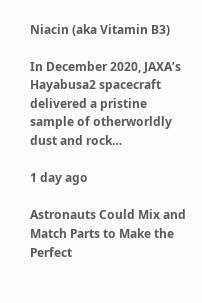Niacin (aka Vitamin B3)

In December 2020, JAXA’s Hayabusa2 spacecraft delivered a pristine sample of otherworldly dust and rock…

1 day ago

Astronauts Could Mix and Match Parts to Make the Perfect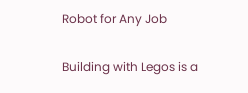Robot for Any Job

Building with Legos is a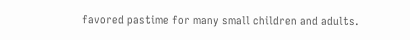favored pastime for many small children and adults.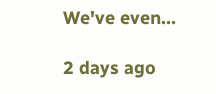We've even…

2 days ago